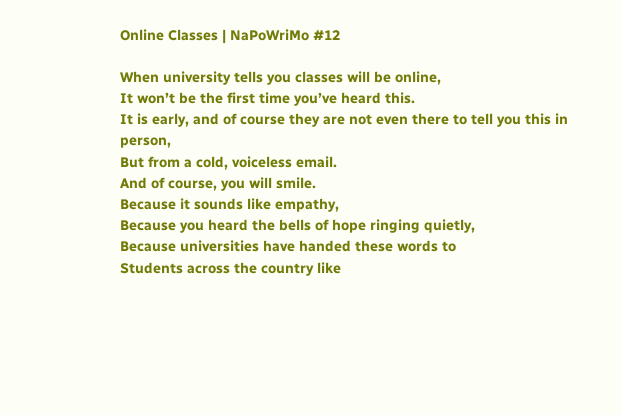Online Classes | NaPoWriMo #12

When university tells you classes will be online,
It won’t be the first time you’ve heard this.
It is early, and of course they are not even there to tell you this in person,
But from a cold, voiceless email.
And of course, you will smile.
Because it sounds like empathy,
Because you heard the bells of hope ringing quietly,
Because universities have handed these words to
Students across the country like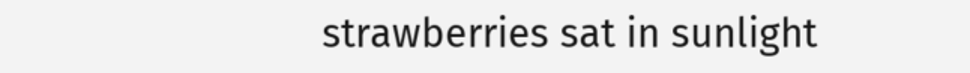strawberries sat in sunlight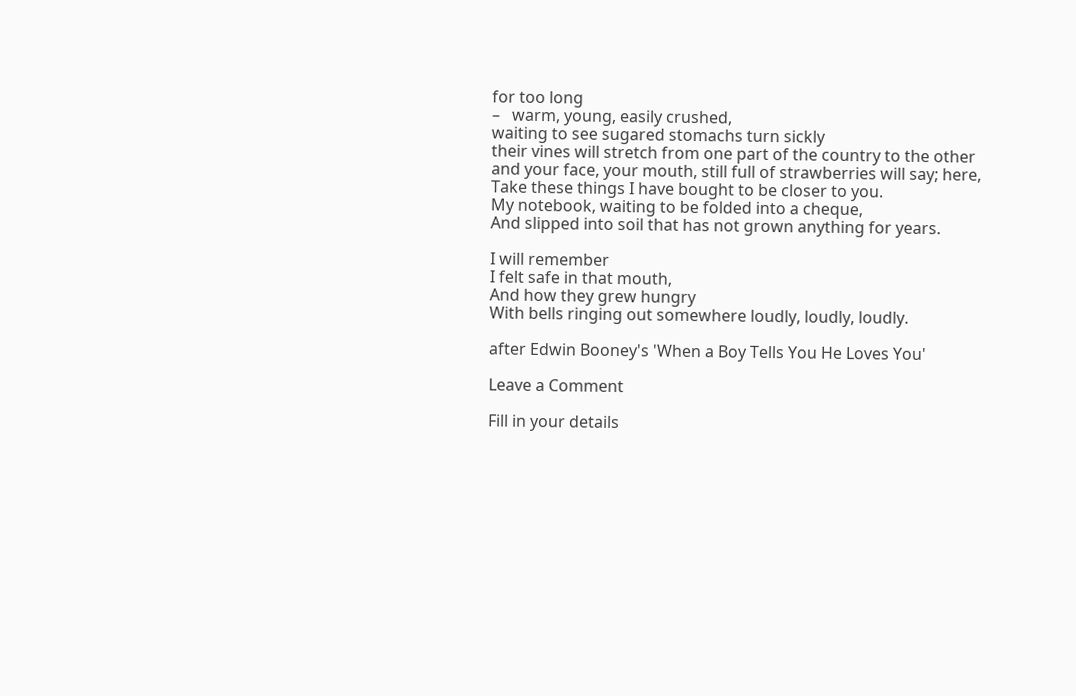for too long
–   warm, young, easily crushed,
waiting to see sugared stomachs turn sickly
their vines will stretch from one part of the country to the other
and your face, your mouth, still full of strawberries will say; here,
Take these things I have bought to be closer to you.
My notebook, waiting to be folded into a cheque,
And slipped into soil that has not grown anything for years.

I will remember
I felt safe in that mouth,
And how they grew hungry
With bells ringing out somewhere loudly, loudly, loudly.

after Edwin Booney's 'When a Boy Tells You He Loves You'

Leave a Comment

Fill in your details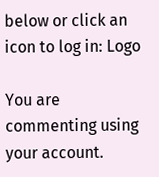below or click an icon to log in: Logo

You are commenting using your account.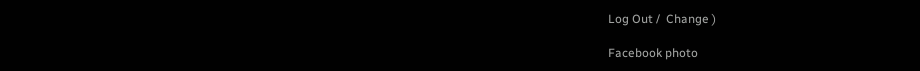Log Out /  Change )

Facebook photo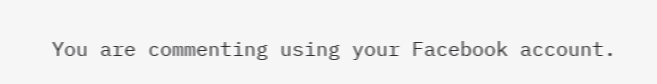You are commenting using your Facebook account.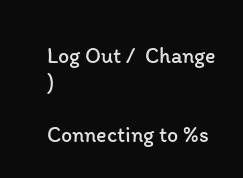Log Out /  Change )

Connecting to %s